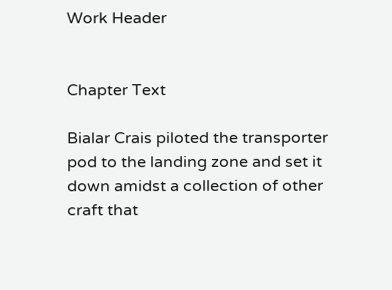Work Header


Chapter Text

Bialar Crais piloted the transporter pod to the landing zone and set it down amidst a collection of other craft that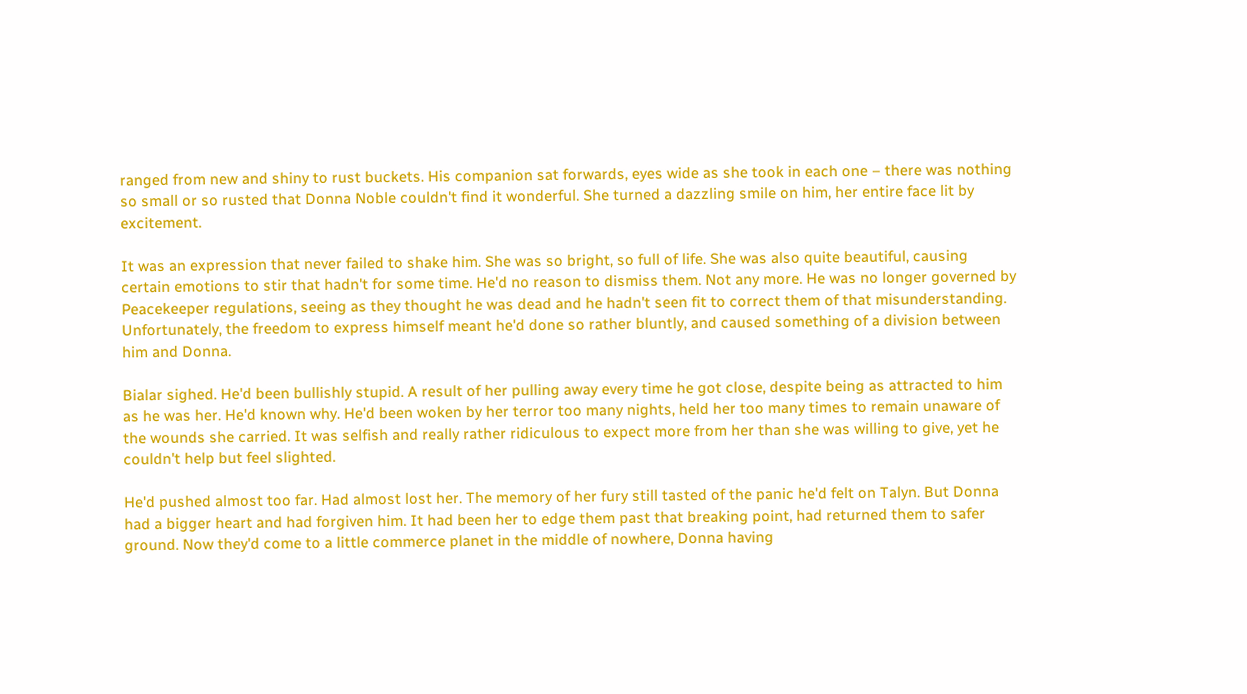ranged from new and shiny to rust buckets. His companion sat forwards, eyes wide as she took in each one – there was nothing so small or so rusted that Donna Noble couldn't find it wonderful. She turned a dazzling smile on him, her entire face lit by excitement.

It was an expression that never failed to shake him. She was so bright, so full of life. She was also quite beautiful, causing certain emotions to stir that hadn't for some time. He'd no reason to dismiss them. Not any more. He was no longer governed by Peacekeeper regulations, seeing as they thought he was dead and he hadn't seen fit to correct them of that misunderstanding. Unfortunately, the freedom to express himself meant he'd done so rather bluntly, and caused something of a division between him and Donna.

Bialar sighed. He'd been bullishly stupid. A result of her pulling away every time he got close, despite being as attracted to him as he was her. He'd known why. He'd been woken by her terror too many nights, held her too many times to remain unaware of the wounds she carried. It was selfish and really rather ridiculous to expect more from her than she was willing to give, yet he couldn't help but feel slighted.

He'd pushed almost too far. Had almost lost her. The memory of her fury still tasted of the panic he'd felt on Talyn. But Donna had a bigger heart and had forgiven him. It had been her to edge them past that breaking point, had returned them to safer ground. Now they'd come to a little commerce planet in the middle of nowhere, Donna having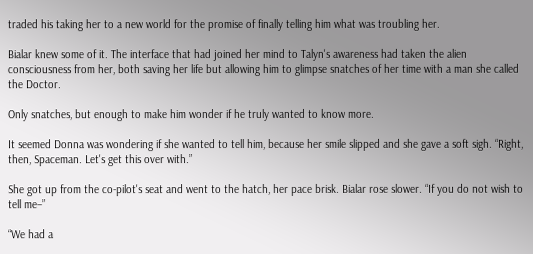traded his taking her to a new world for the promise of finally telling him what was troubling her.

Bialar knew some of it. The interface that had joined her mind to Talyn's awareness had taken the alien consciousness from her, both saving her life but allowing him to glimpse snatches of her time with a man she called the Doctor.

Only snatches, but enough to make him wonder if he truly wanted to know more.

It seemed Donna was wondering if she wanted to tell him, because her smile slipped and she gave a soft sigh. “Right, then, Spaceman. Let's get this over with.”

She got up from the co-pilot's seat and went to the hatch, her pace brisk. Bialar rose slower. “If you do not wish to tell me–”

“We had a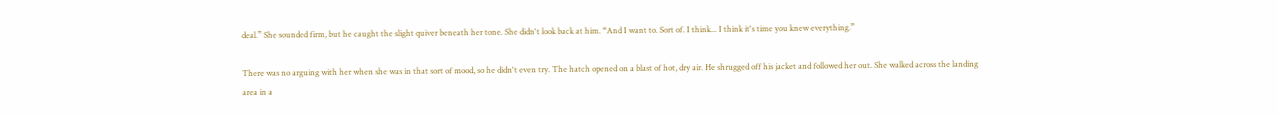deal.” She sounded firm, but he caught the slight quiver beneath her tone. She didn't look back at him. “And I want to. Sort of. I think... I think it's time you knew everything.”

There was no arguing with her when she was in that sort of mood, so he didn't even try. The hatch opened on a blast of hot, dry air. He shrugged off his jacket and followed her out. She walked across the landing area in a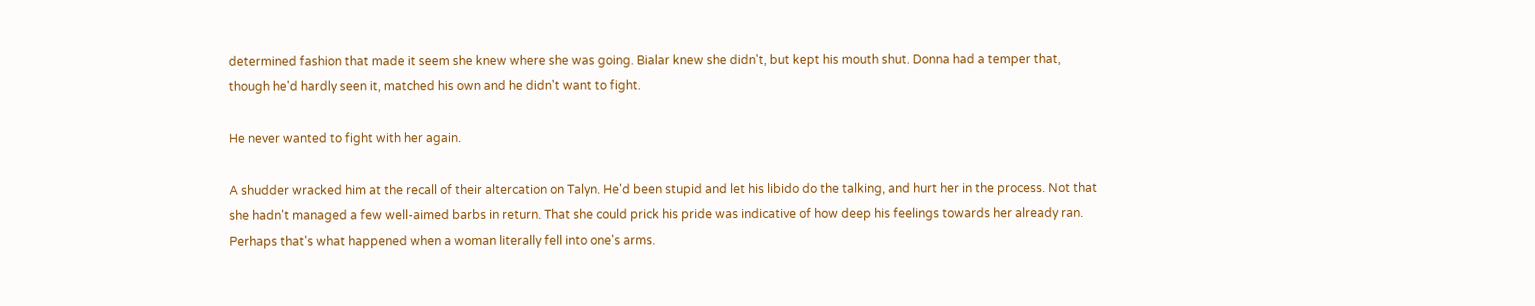determined fashion that made it seem she knew where she was going. Bialar knew she didn't, but kept his mouth shut. Donna had a temper that, though he'd hardly seen it, matched his own and he didn't want to fight.

He never wanted to fight with her again.

A shudder wracked him at the recall of their altercation on Talyn. He'd been stupid and let his libido do the talking, and hurt her in the process. Not that she hadn't managed a few well-aimed barbs in return. That she could prick his pride was indicative of how deep his feelings towards her already ran. Perhaps that's what happened when a woman literally fell into one's arms.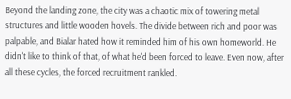Beyond the landing zone, the city was a chaotic mix of towering metal structures and little wooden hovels. The divide between rich and poor was palpable, and Bialar hated how it reminded him of his own homeworld. He didn't like to think of that, of what he'd been forced to leave. Even now, after all these cycles, the forced recruitment rankled.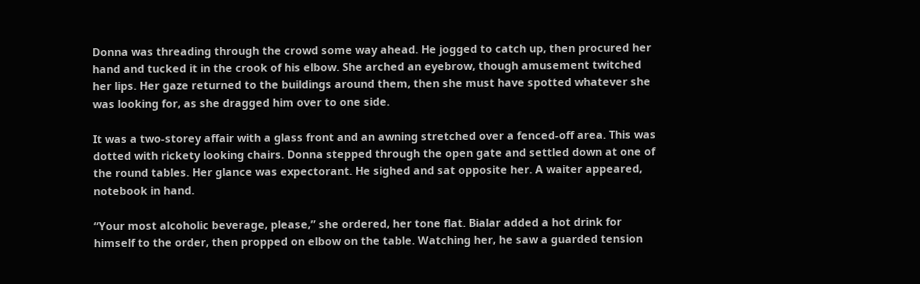Donna was threading through the crowd some way ahead. He jogged to catch up, then procured her hand and tucked it in the crook of his elbow. She arched an eyebrow, though amusement twitched her lips. Her gaze returned to the buildings around them, then she must have spotted whatever she was looking for, as she dragged him over to one side.

It was a two-storey affair with a glass front and an awning stretched over a fenced-off area. This was dotted with rickety looking chairs. Donna stepped through the open gate and settled down at one of the round tables. Her glance was expectorant. He sighed and sat opposite her. A waiter appeared, notebook in hand.

“Your most alcoholic beverage, please,” she ordered, her tone flat. Bialar added a hot drink for himself to the order, then propped on elbow on the table. Watching her, he saw a guarded tension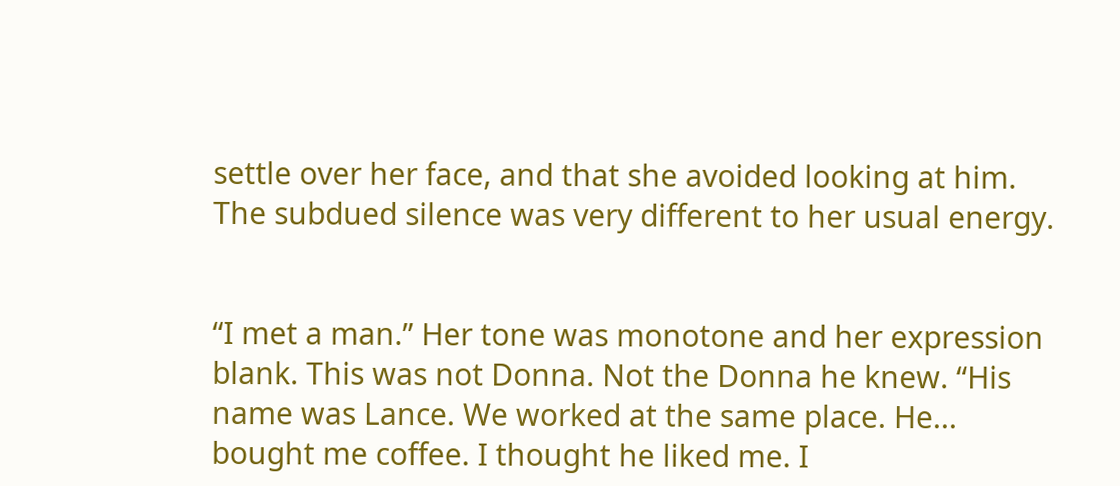settle over her face, and that she avoided looking at him. The subdued silence was very different to her usual energy.


“I met a man.” Her tone was monotone and her expression blank. This was not Donna. Not the Donna he knew. “His name was Lance. We worked at the same place. He... bought me coffee. I thought he liked me. I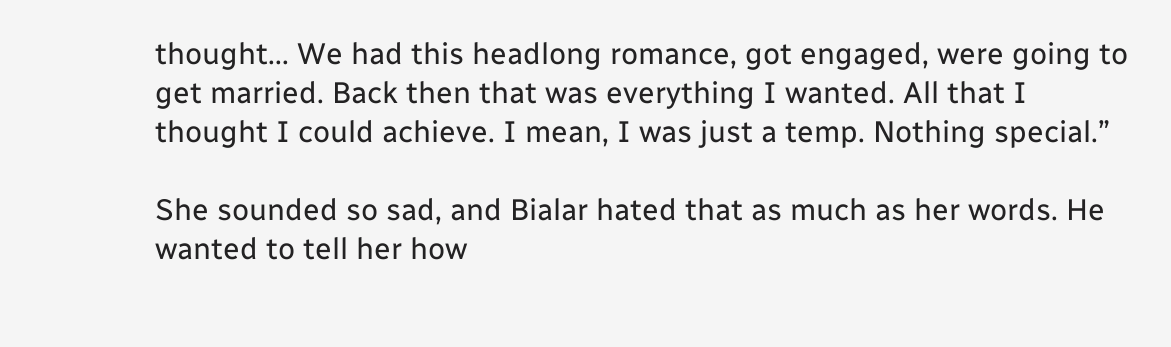thought... We had this headlong romance, got engaged, were going to get married. Back then that was everything I wanted. All that I thought I could achieve. I mean, I was just a temp. Nothing special.”

She sounded so sad, and Bialar hated that as much as her words. He wanted to tell her how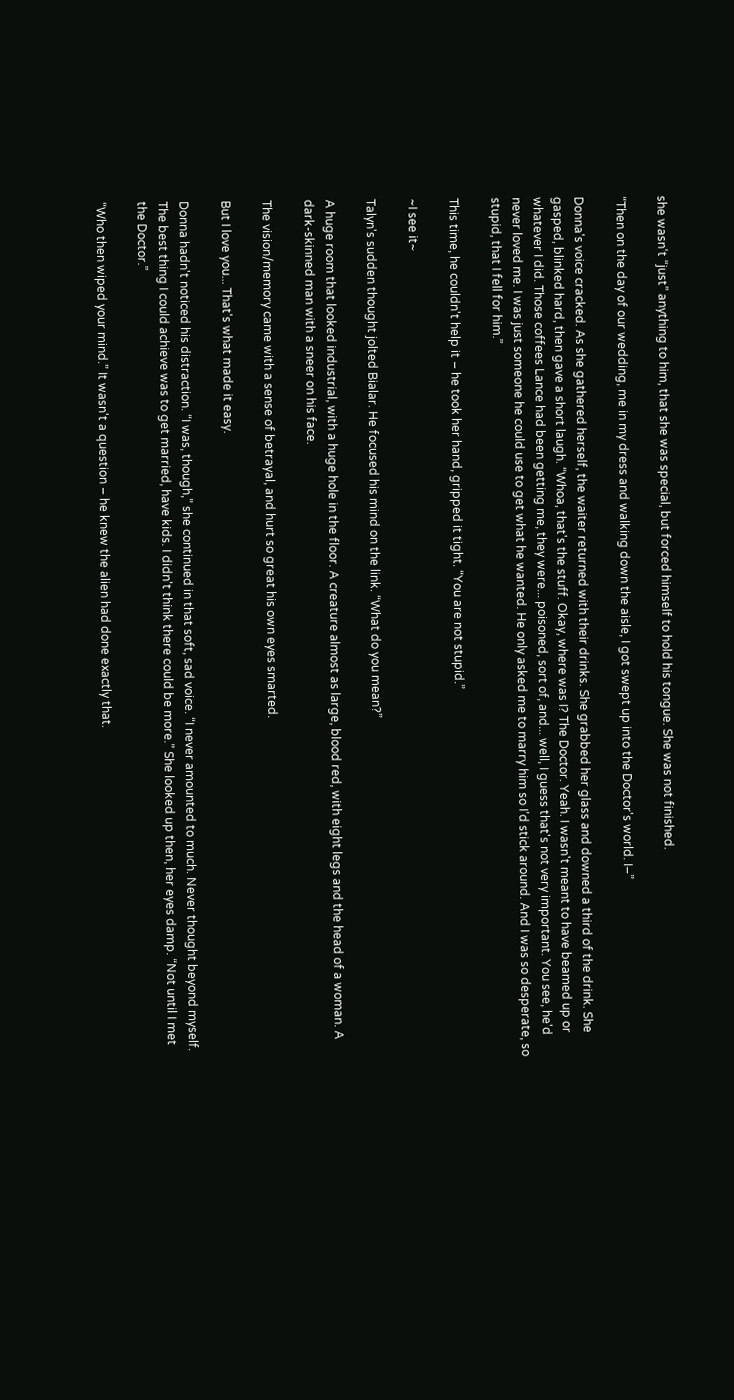she wasn't “just” anything to him, that she was special, but forced himself to hold his tongue. She was not finished.

“Then on the day of our wedding, me in my dress and walking down the aisle, I got swept up into the Doctor's world. I–”

Donna's voice cracked. As she gathered herself, the waiter returned with their drinks. She grabbed her glass and downed a third of the drink. She gasped, blinked hard, then gave a short laugh. “Whoa, that's the stuff. Okay, where was I? The Doctor. Yeah. I wasn't meant to have beamed up or whatever I did. Those coffees Lance had been getting me, they were... poisoned, sort of, and... well, I guess that's not very important. You see, he'd never loved me. I was just someone he could use to get what he wanted. He only asked me to marry him so I'd stick around. And I was so desperate, so stupid, that I fell for him.”

This time, he couldn't help it – he took her hand, gripped it tight. “You are not stupid.”

~I see it~

Talyn's sudden thought jolted Bialar. He focused his mind on the link. “What do you mean?”

A huge room that looked industrial, with a huge hole in the floor. A creature almost as large, blood red, with eight legs and the head of a woman. A dark-skinned man with a sneer on his face.

The vision/memory came with a sense of betrayal, and hurt so great his own eyes smarted.

But I love you... That's what made it easy.

Donna hadn't noticed his distraction. “I was, though,” she continued in that soft, sad voice. “I never amounted to much. Never thought beyond myself. The best thing I could achieve was to get married, have kids. I didn't think there could be more.” She looked up then, her eyes damp. “Not until I met the Doctor.”

“Who then wiped your mind.” It wasn't a question – he knew the alien had done exactly that.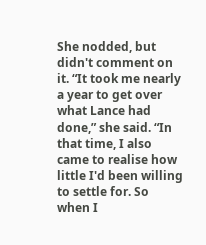She nodded, but didn't comment on it. “It took me nearly a year to get over what Lance had done,” she said. “In that time, I also came to realise how little I'd been willing to settle for. So when I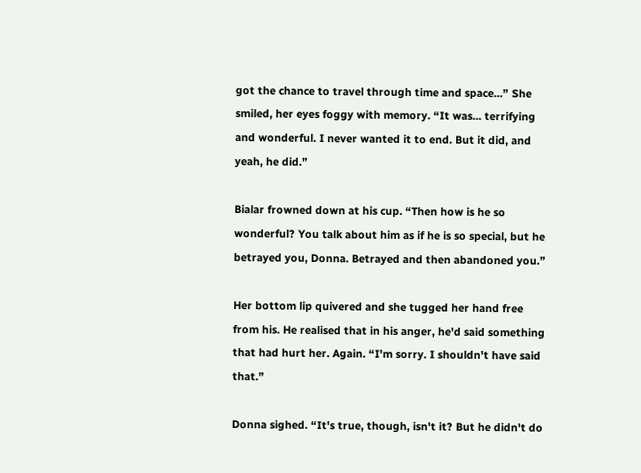got the chance to travel through time and space...” She smiled, her eyes foggy with memory. “It was... terrifying and wonderful. I never wanted it to end. But it did, and yeah, he did.”

Bialar frowned down at his cup. “Then how is he so wonderful? You talk about him as if he is so special, but he betrayed you, Donna. Betrayed and then abandoned you.”

Her bottom lip quivered and she tugged her hand free from his. He realised that in his anger, he'd said something that had hurt her. Again. “I'm sorry. I shouldn't have said that.”

Donna sighed. “It's true, though, isn't it? But he didn't do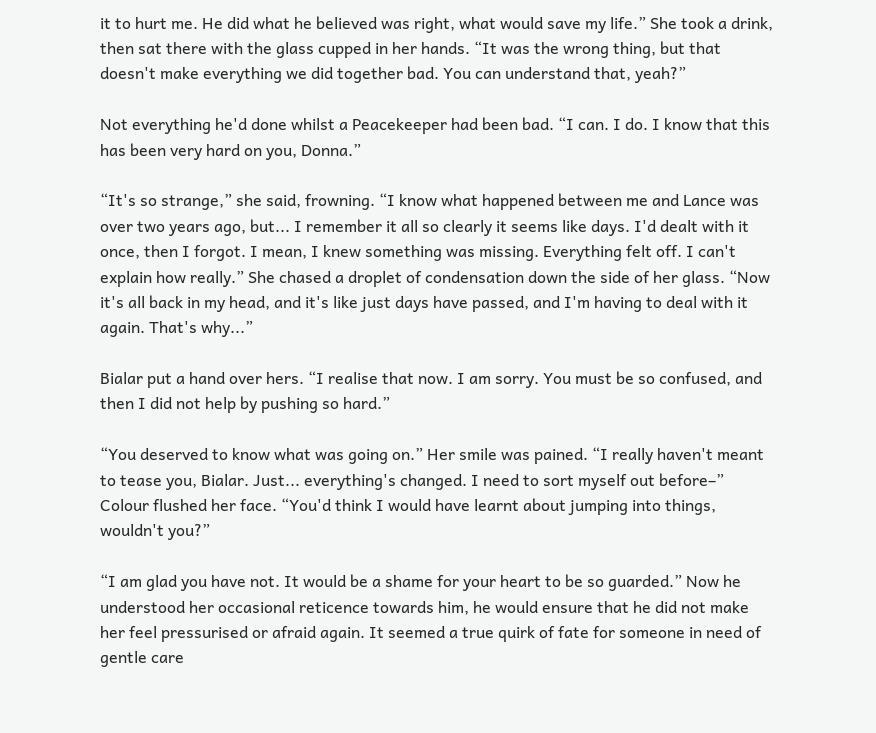it to hurt me. He did what he believed was right, what would save my life.” She took a drink, then sat there with the glass cupped in her hands. “It was the wrong thing, but that doesn't make everything we did together bad. You can understand that, yeah?”

Not everything he'd done whilst a Peacekeeper had been bad. “I can. I do. I know that this has been very hard on you, Donna.”

“It's so strange,” she said, frowning. “I know what happened between me and Lance was over two years ago, but... I remember it all so clearly it seems like days. I'd dealt with it once, then I forgot. I mean, I knew something was missing. Everything felt off. I can't explain how really.” She chased a droplet of condensation down the side of her glass. “Now it's all back in my head, and it's like just days have passed, and I'm having to deal with it again. That's why...”

Bialar put a hand over hers. “I realise that now. I am sorry. You must be so confused, and then I did not help by pushing so hard.”

“You deserved to know what was going on.” Her smile was pained. “I really haven't meant to tease you, Bialar. Just... everything's changed. I need to sort myself out before–” Colour flushed her face. “You'd think I would have learnt about jumping into things, wouldn't you?”

“I am glad you have not. It would be a shame for your heart to be so guarded.” Now he understood her occasional reticence towards him, he would ensure that he did not make her feel pressurised or afraid again. It seemed a true quirk of fate for someone in need of gentle care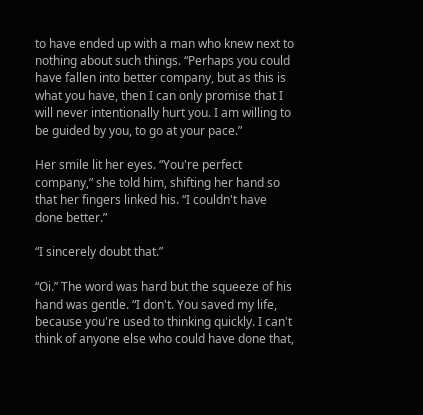to have ended up with a man who knew next to nothing about such things. “Perhaps you could have fallen into better company, but as this is what you have, then I can only promise that I will never intentionally hurt you. I am willing to be guided by you, to go at your pace.”

Her smile lit her eyes. “You're perfect company,” she told him, shifting her hand so that her fingers linked his. “I couldn't have done better.”

“I sincerely doubt that.”

“Oi.” The word was hard but the squeeze of his hand was gentle. “I don't. You saved my life, because you're used to thinking quickly. I can't think of anyone else who could have done that,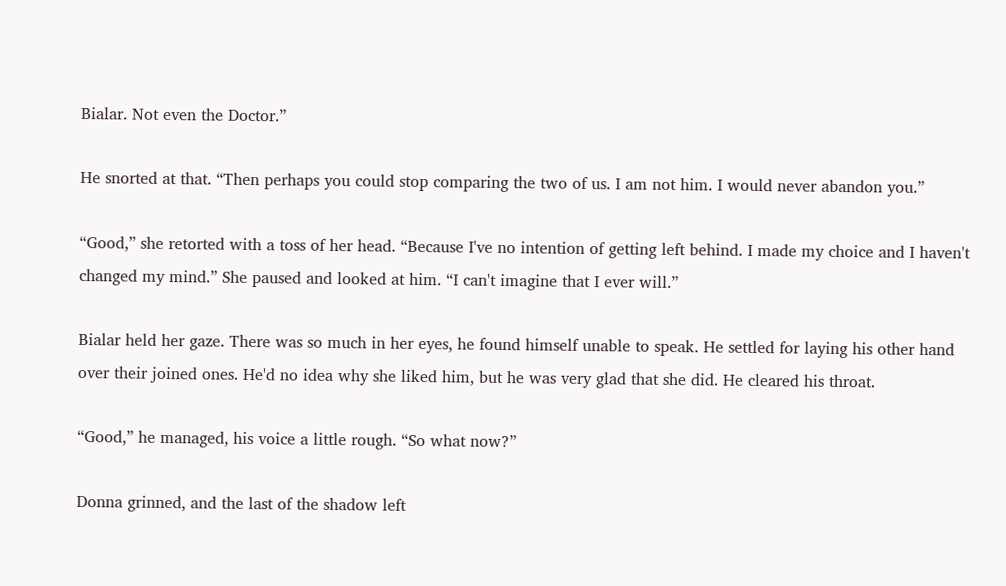Bialar. Not even the Doctor.”

He snorted at that. “Then perhaps you could stop comparing the two of us. I am not him. I would never abandon you.”

“Good,” she retorted with a toss of her head. “Because I've no intention of getting left behind. I made my choice and I haven't changed my mind.” She paused and looked at him. “I can't imagine that I ever will.”

Bialar held her gaze. There was so much in her eyes, he found himself unable to speak. He settled for laying his other hand over their joined ones. He'd no idea why she liked him, but he was very glad that she did. He cleared his throat.

“Good,” he managed, his voice a little rough. “So what now?”

Donna grinned, and the last of the shadow left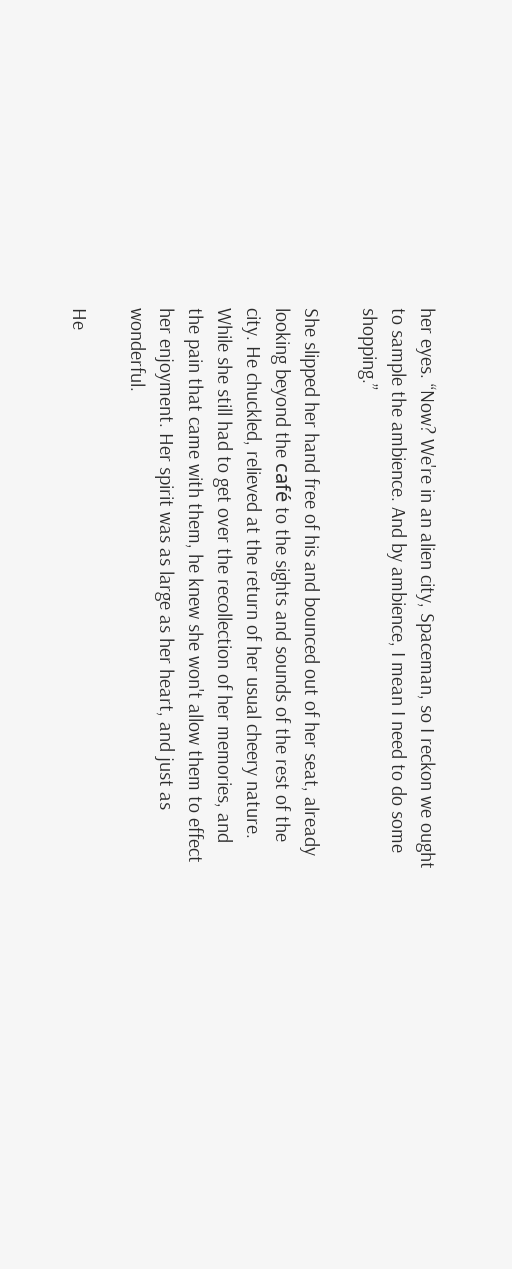her eyes. “Now? We're in an alien city, Spaceman, so I reckon we ought to sample the ambience. And by ambience, I mean I need to do some shopping.”

She slipped her hand free of his and bounced out of her seat, already looking beyond the café to the sights and sounds of the rest of the city. He chuckled, relieved at the return of her usual cheery nature. While she still had to get over the recollection of her memories, and the pain that came with them, he knew she won't allow them to effect her enjoyment. Her spirit was as large as her heart, and just as wonderful.

He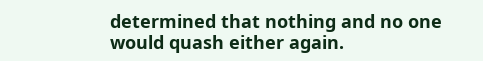determined that nothing and no one would quash either again.